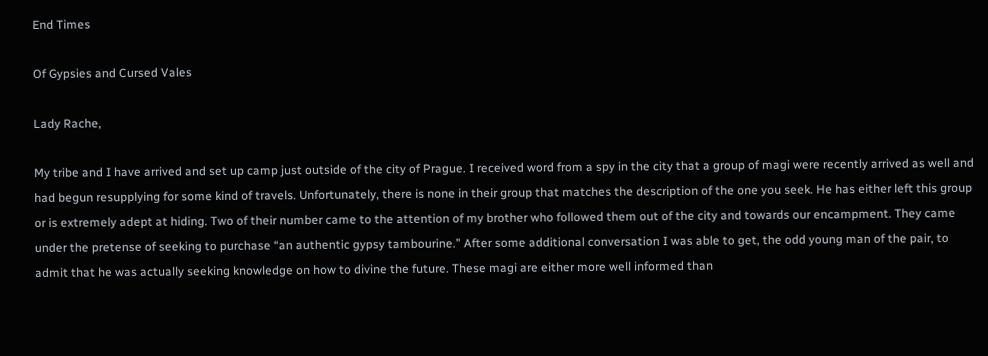End Times

Of Gypsies and Cursed Vales

Lady Rache,

My tribe and I have arrived and set up camp just outside of the city of Prague. I received word from a spy in the city that a group of magi were recently arrived as well and had begun resupplying for some kind of travels. Unfortunately, there is none in their group that matches the description of the one you seek. He has either left this group or is extremely adept at hiding. Two of their number came to the attention of my brother who followed them out of the city and towards our encampment. They came under the pretense of seeking to purchase “an authentic gypsy tambourine.” After some additional conversation I was able to get, the odd young man of the pair, to admit that he was actually seeking knowledge on how to divine the future. These magi are either more well informed than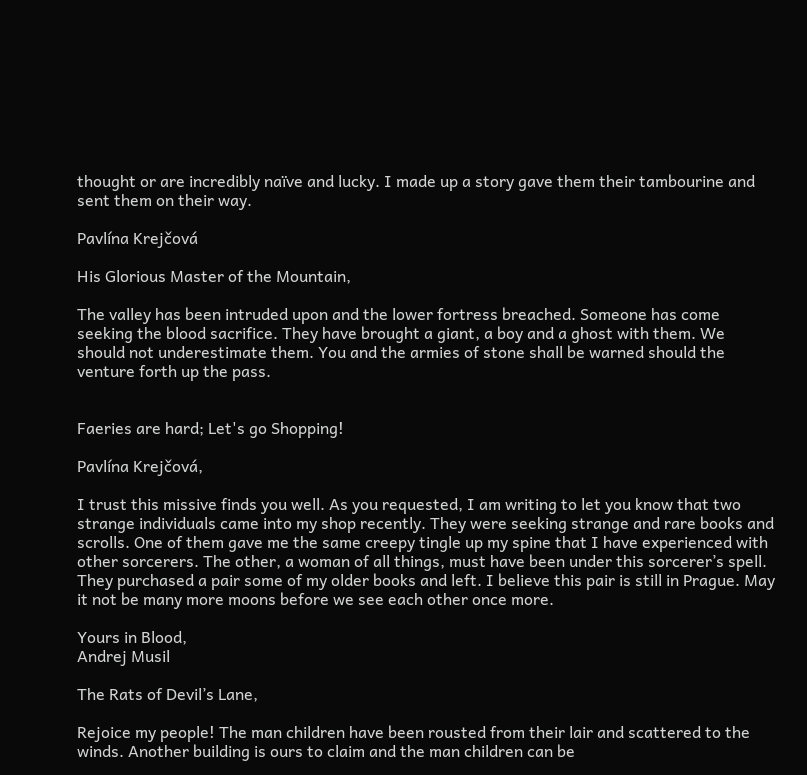thought or are incredibly naïve and lucky. I made up a story gave them their tambourine and sent them on their way.

Pavlína Krejčová

His Glorious Master of the Mountain,

The valley has been intruded upon and the lower fortress breached. Someone has come seeking the blood sacrifice. They have brought a giant, a boy and a ghost with them. We should not underestimate them. You and the armies of stone shall be warned should the venture forth up the pass.


Faeries are hard; Let's go Shopping!

Pavlína Krejčová,

I trust this missive finds you well. As you requested, I am writing to let you know that two strange individuals came into my shop recently. They were seeking strange and rare books and scrolls. One of them gave me the same creepy tingle up my spine that I have experienced with other sorcerers. The other, a woman of all things, must have been under this sorcerer’s spell. They purchased a pair some of my older books and left. I believe this pair is still in Prague. May it not be many more moons before we see each other once more.

Yours in Blood,
Andrej Musil

The Rats of Devil’s Lane,

Rejoice my people! The man children have been rousted from their lair and scattered to the winds. Another building is ours to claim and the man children can be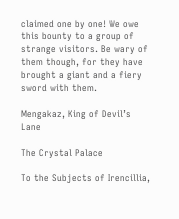claimed one by one! We owe this bounty to a group of strange visitors. Be wary of them though, for they have brought a giant and a fiery sword with them.

Mengakaz, King of Devil’s Lane

The Crystal Palace

To the Subjects of Irencillia,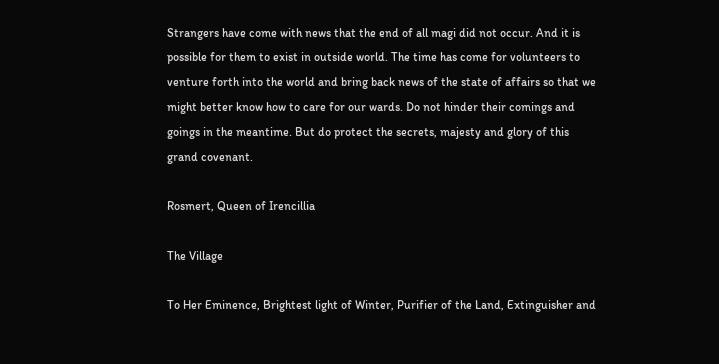Strangers have come with news that the end of all magi did not occur. And it is possible for them to exist in outside world. The time has come for volunteers to venture forth into the world and bring back news of the state of affairs so that we might better know how to care for our wards. Do not hinder their comings and goings in the meantime. But do protect the secrets, majesty and glory of this grand covenant.

Rosmert, Queen of Irencillia

The Village

To Her Eminence, Brightest light of Winter, Purifier of the Land, Extinguisher and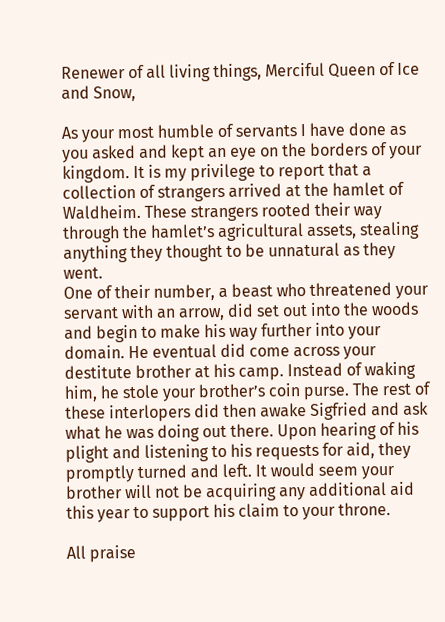Renewer of all living things, Merciful Queen of Ice and Snow,

As your most humble of servants I have done as you asked and kept an eye on the borders of your kingdom. It is my privilege to report that a collection of strangers arrived at the hamlet of Waldheim. These strangers rooted their way through the hamlet’s agricultural assets, stealing anything they thought to be unnatural as they went.
One of their number, a beast who threatened your servant with an arrow, did set out into the woods and begin to make his way further into your domain. He eventual did come across your destitute brother at his camp. Instead of waking him, he stole your brother’s coin purse. The rest of these interlopers did then awake Sigfried and ask what he was doing out there. Upon hearing of his plight and listening to his requests for aid, they promptly turned and left. It would seem your brother will not be acquiring any additional aid this year to support his claim to your throne.

All praise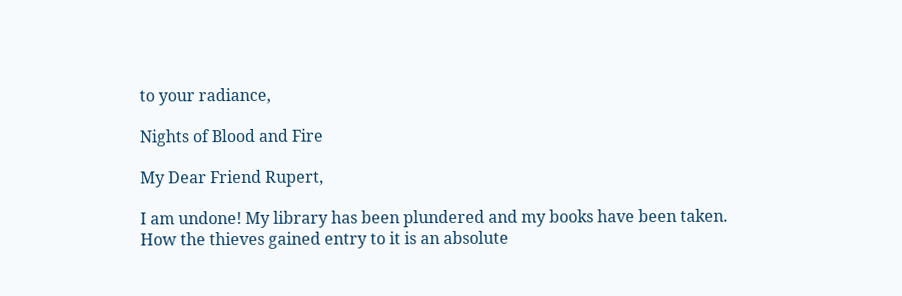to your radiance,

Nights of Blood and Fire

My Dear Friend Rupert,

I am undone! My library has been plundered and my books have been taken. How the thieves gained entry to it is an absolute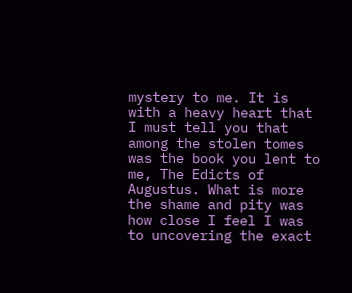mystery to me. It is with a heavy heart that I must tell you that among the stolen tomes was the book you lent to me, The Edicts of Augustus. What is more the shame and pity was how close I feel I was to uncovering the exact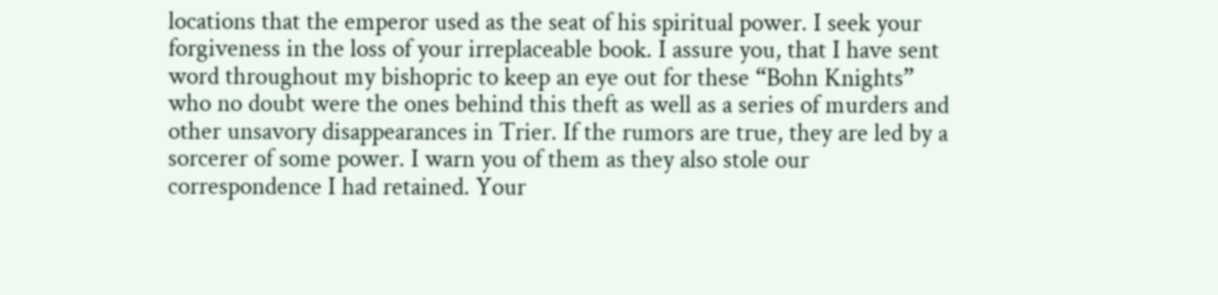locations that the emperor used as the seat of his spiritual power. I seek your forgiveness in the loss of your irreplaceable book. I assure you, that I have sent word throughout my bishopric to keep an eye out for these “Bohn Knights” who no doubt were the ones behind this theft as well as a series of murders and other unsavory disappearances in Trier. If the rumors are true, they are led by a sorcerer of some power. I warn you of them as they also stole our correspondence I had retained. Your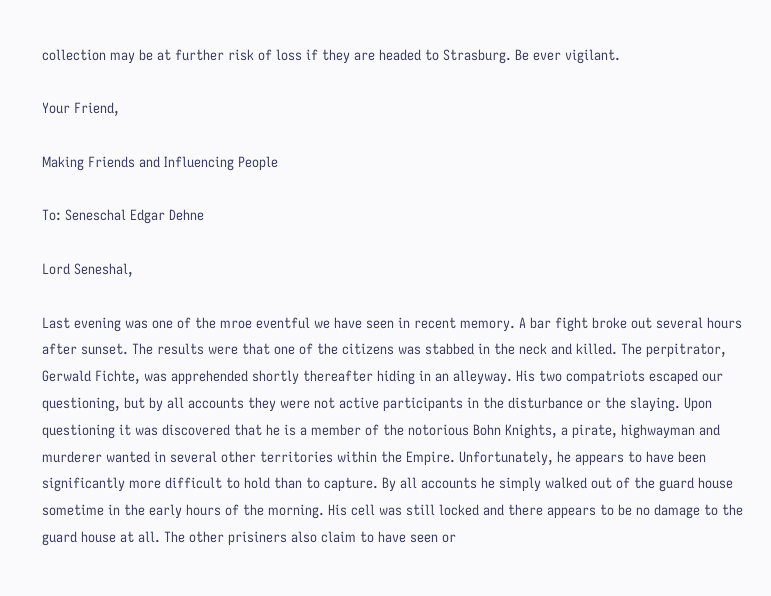collection may be at further risk of loss if they are headed to Strasburg. Be ever vigilant.

Your Friend,

Making Friends and Influencing People

To: Seneschal Edgar Dehne

Lord Seneshal,

Last evening was one of the mroe eventful we have seen in recent memory. A bar fight broke out several hours after sunset. The results were that one of the citizens was stabbed in the neck and killed. The perpitrator, Gerwald Fichte, was apprehended shortly thereafter hiding in an alleyway. His two compatriots escaped our questioning, but by all accounts they were not active participants in the disturbance or the slaying. Upon questioning it was discovered that he is a member of the notorious Bohn Knights, a pirate, highwayman and murderer wanted in several other territories within the Empire. Unfortunately, he appears to have been significantly more difficult to hold than to capture. By all accounts he simply walked out of the guard house sometime in the early hours of the morning. His cell was still locked and there appears to be no damage to the guard house at all. The other prisiners also claim to have seen or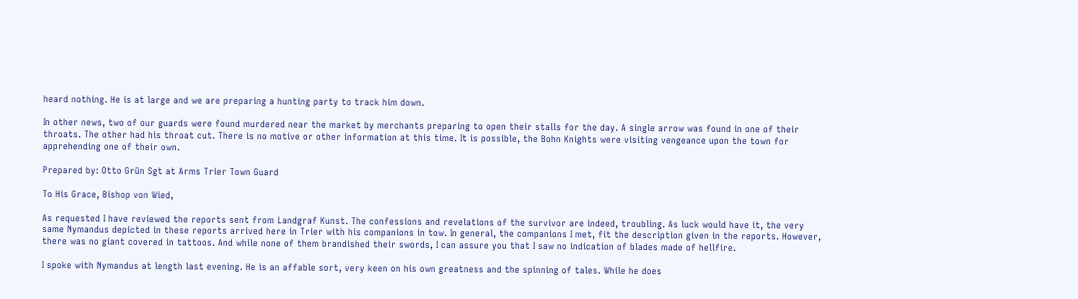heard nothing. He is at large and we are preparing a hunting party to track him down.

In other news, two of our guards were found murdered near the market by merchants preparing to open their stalls for the day. A single arrow was found in one of their throats. The other had his throat cut. There is no motive or other information at this time. It is possible, the Bohn Knights were visiting vengeance upon the town for apprehending one of their own.

Prepared by: Otto Grün Sgt at Arms Trier Town Guard

To His Grace, Bishop von Wied,

As requested I have reviewed the reports sent from Landgraf Kunst. The confessions and revelations of the survivor are indeed, troubling. As luck would have it, the very same Nymandus depicted in these reports arrived here in Trier with his companions in tow. In general, the companions I met, fit the description given in the reports. However, there was no giant covered in tattoos. And while none of them brandished their swords, I can assure you that I saw no indication of blades made of hellfire.

I spoke with Nymandus at length last evening. He is an affable sort, very keen on his own greatness and the spinning of tales. While he does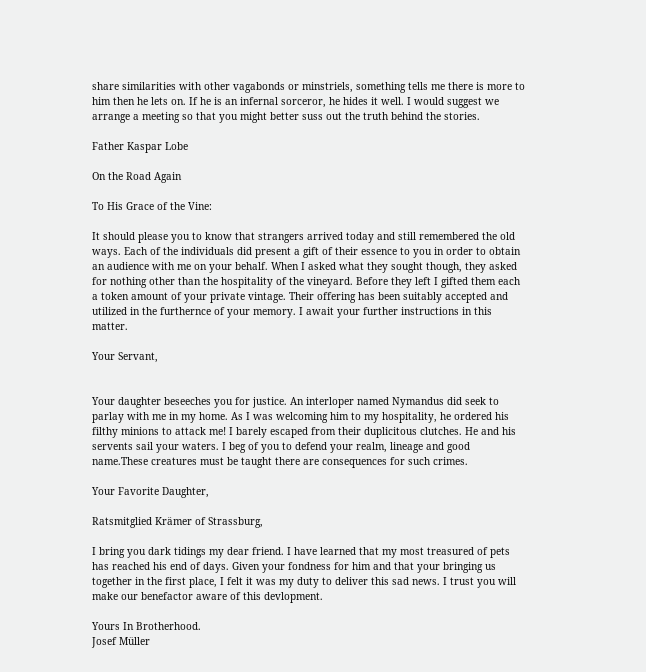share similarities with other vagabonds or minstriels, something tells me there is more to him then he lets on. If he is an infernal sorceror, he hides it well. I would suggest we arrange a meeting so that you might better suss out the truth behind the stories.

Father Kaspar Lobe

On the Road Again

To His Grace of the Vine:

It should please you to know that strangers arrived today and still remembered the old ways. Each of the individuals did present a gift of their essence to you in order to obtain an audience with me on your behalf. When I asked what they sought though, they asked for nothing other than the hospitality of the vineyard. Before they left I gifted them each a token amount of your private vintage. Their offering has been suitably accepted and utilized in the furthernce of your memory. I await your further instructions in this matter.

Your Servant,


Your daughter beseeches you for justice. An interloper named Nymandus did seek to parlay with me in my home. As I was welcoming him to my hospitality, he ordered his filthy minions to attack me! I barely escaped from their duplicitous clutches. He and his servents sail your waters. I beg of you to defend your realm, lineage and good name.These creatures must be taught there are consequences for such crimes.

Your Favorite Daughter,

Ratsmitglied Krämer of Strassburg,

I bring you dark tidings my dear friend. I have learned that my most treasured of pets has reached his end of days. Given your fondness for him and that your bringing us together in the first place, I felt it was my duty to deliver this sad news. I trust you will make our benefactor aware of this devlopment.

Yours In Brotherhood.
Josef Müller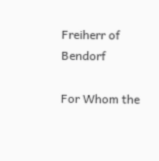Freiherr of Bendorf

For Whom the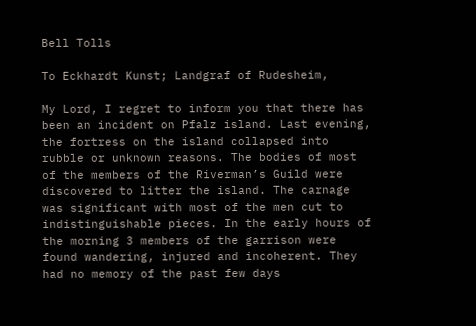Bell Tolls

To Eckhardt Kunst; Landgraf of Rudesheim,

My Lord, I regret to inform you that there has been an incident on Pfalz island. Last evening, the fortress on the island collapsed into rubble or unknown reasons. The bodies of most of the members of the Riverman’s Guild were discovered to litter the island. The carnage was significant with most of the men cut to indistinguishable pieces. In the early hours of the morning 3 members of the garrison were found wandering, injured and incoherent. They had no memory of the past few days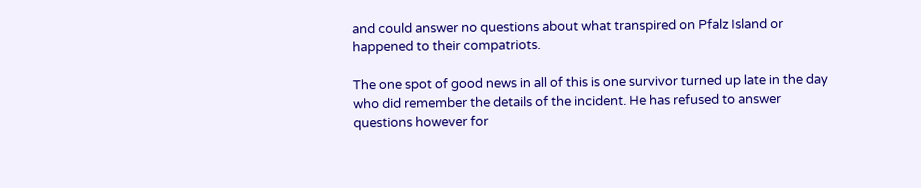and could answer no questions about what transpired on Pfalz Island or happened to their compatriots.

The one spot of good news in all of this is one survivor turned up late in the day who did remember the details of the incident. He has refused to answer questions however for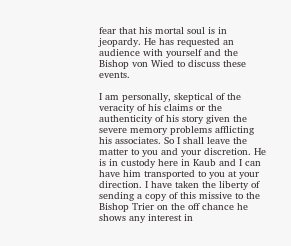fear that his mortal soul is in jeopardy. He has requested an audience with yourself and the Bishop von Wied to discuss these events.

I am personally, skeptical of the veracity of his claims or the authenticity of his story given the severe memory problems afflicting his associates. So I shall leave the matter to you and your discretion. He is in custody here in Kaub and I can have him transported to you at your direction. I have taken the liberty of sending a copy of this missive to the Bishop Trier on the off chance he shows any interest in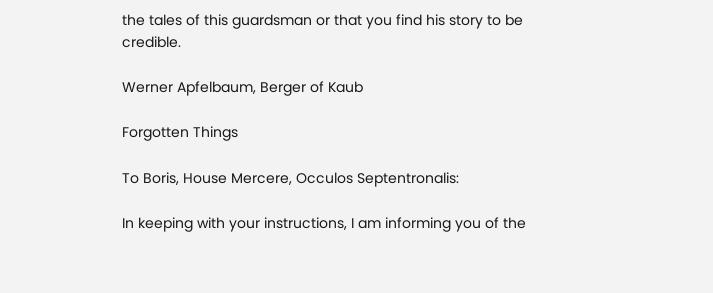the tales of this guardsman or that you find his story to be credible.

Werner Apfelbaum, Berger of Kaub

Forgotten Things

To Boris, House Mercere, Occulos Septentronalis:

In keeping with your instructions, I am informing you of the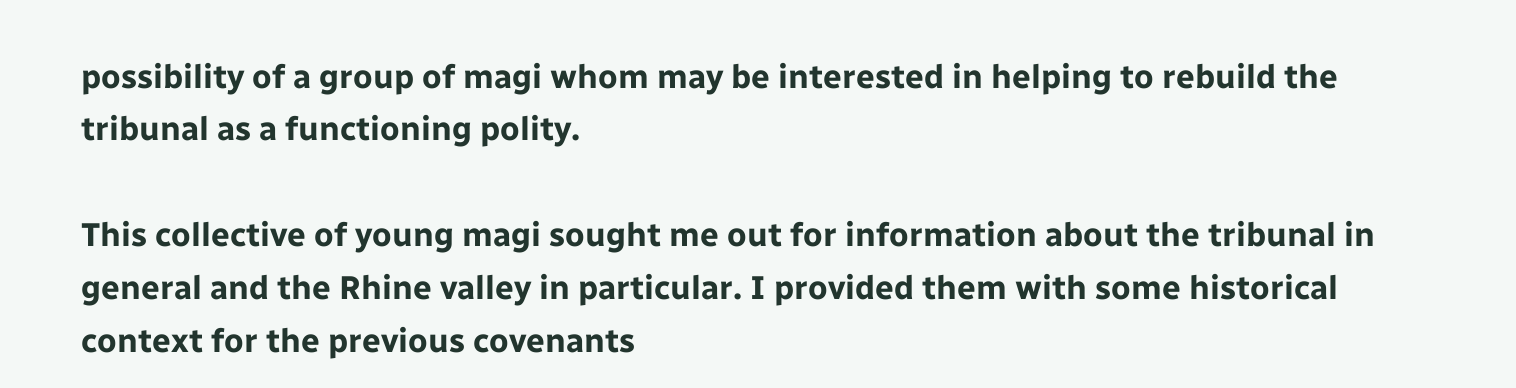possibility of a group of magi whom may be interested in helping to rebuild the tribunal as a functioning polity.

This collective of young magi sought me out for information about the tribunal in general and the Rhine valley in particular. I provided them with some historical context for the previous covenants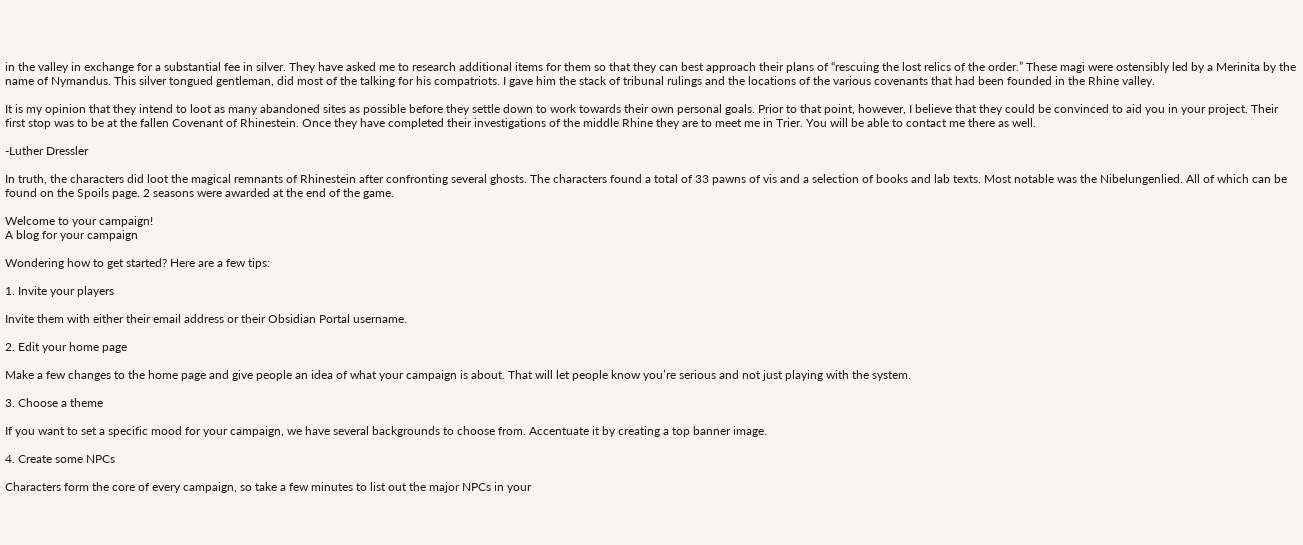in the valley in exchange for a substantial fee in silver. They have asked me to research additional items for them so that they can best approach their plans of “rescuing the lost relics of the order.” These magi were ostensibly led by a Merinita by the name of Nymandus. This silver tongued gentleman, did most of the talking for his compatriots. I gave him the stack of tribunal rulings and the locations of the various covenants that had been founded in the Rhine valley.

It is my opinion that they intend to loot as many abandoned sites as possible before they settle down to work towards their own personal goals. Prior to that point, however, I believe that they could be convinced to aid you in your project. Their first stop was to be at the fallen Covenant of Rhinestein. Once they have completed their investigations of the middle Rhine they are to meet me in Trier. You will be able to contact me there as well.

-Luther Dressler

In truth, the characters did loot the magical remnants of Rhinestein after confronting several ghosts. The characters found a total of 33 pawns of vis and a selection of books and lab texts. Most notable was the Nibelungenlied. All of which can be found on the Spoils page. 2 seasons were awarded at the end of the game.

Welcome to your campaign!
A blog for your campaign

Wondering how to get started? Here are a few tips:

1. Invite your players

Invite them with either their email address or their Obsidian Portal username.

2. Edit your home page

Make a few changes to the home page and give people an idea of what your campaign is about. That will let people know you’re serious and not just playing with the system.

3. Choose a theme

If you want to set a specific mood for your campaign, we have several backgrounds to choose from. Accentuate it by creating a top banner image.

4. Create some NPCs

Characters form the core of every campaign, so take a few minutes to list out the major NPCs in your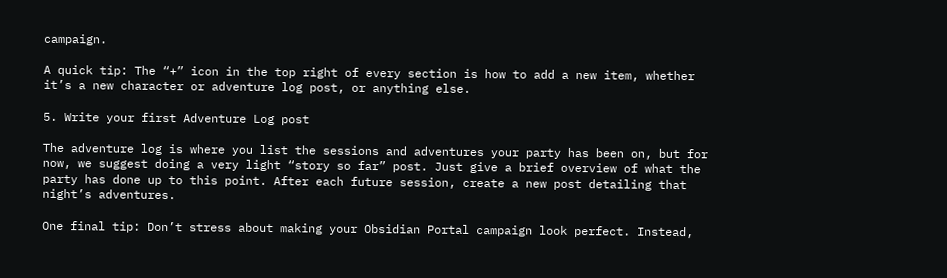campaign.

A quick tip: The “+” icon in the top right of every section is how to add a new item, whether it’s a new character or adventure log post, or anything else.

5. Write your first Adventure Log post

The adventure log is where you list the sessions and adventures your party has been on, but for now, we suggest doing a very light “story so far” post. Just give a brief overview of what the party has done up to this point. After each future session, create a new post detailing that night’s adventures.

One final tip: Don’t stress about making your Obsidian Portal campaign look perfect. Instead,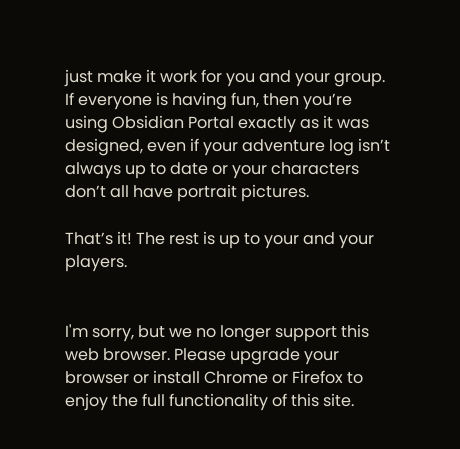just make it work for you and your group. If everyone is having fun, then you’re using Obsidian Portal exactly as it was designed, even if your adventure log isn’t always up to date or your characters don’t all have portrait pictures.

That’s it! The rest is up to your and your players.


I'm sorry, but we no longer support this web browser. Please upgrade your browser or install Chrome or Firefox to enjoy the full functionality of this site.